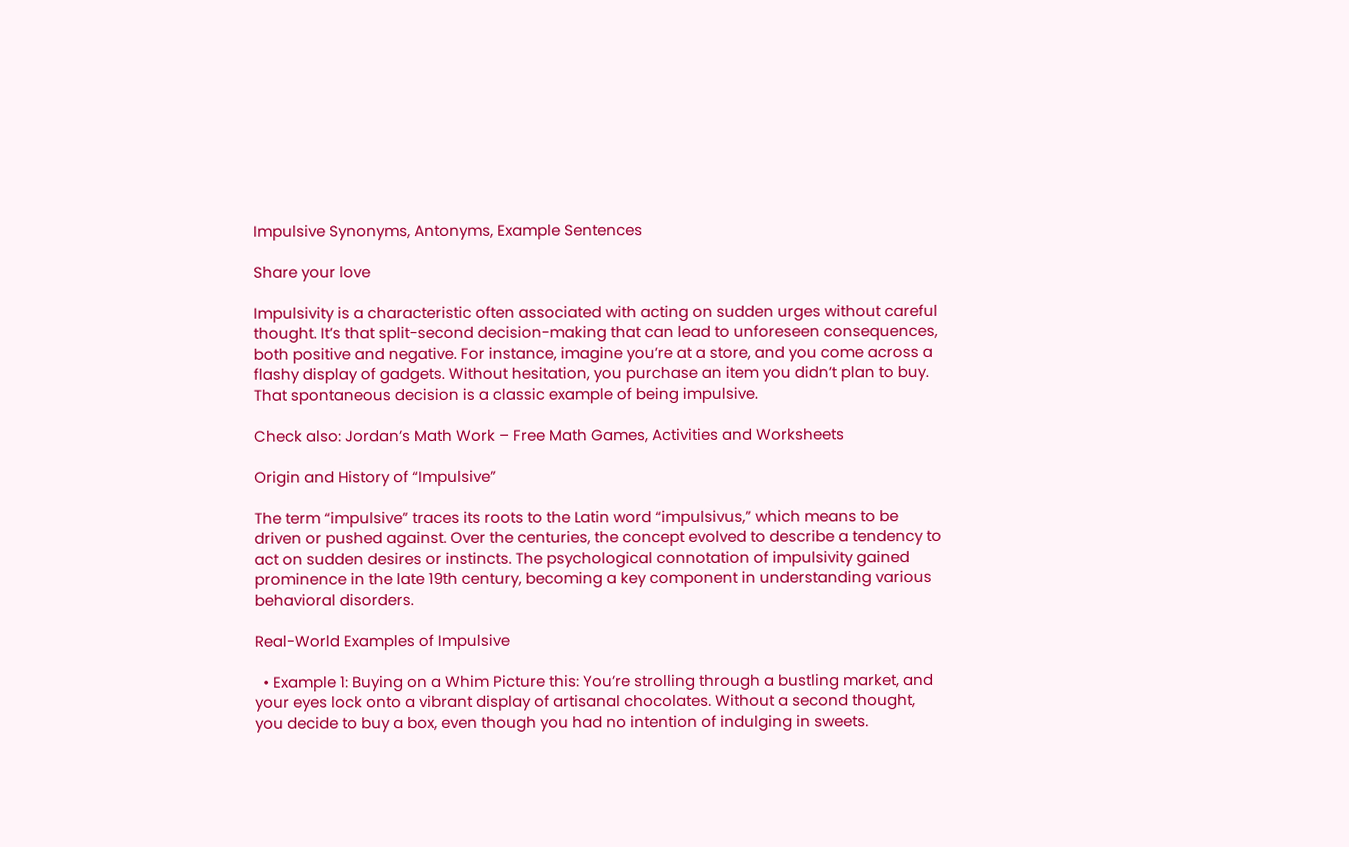Impulsive Synonyms, Antonyms, Example Sentences

Share your love

Impulsivity is a characteristic often associated with acting on sudden urges without careful thought. It’s that split-second decision-making that can lead to unforeseen consequences, both positive and negative. For instance, imagine you’re at a store, and you come across a flashy display of gadgets. Without hesitation, you purchase an item you didn’t plan to buy. That spontaneous decision is a classic example of being impulsive.

Check also: Jordan’s Math Work – Free Math Games, Activities and Worksheets

Origin and History of “Impulsive”

The term “impulsive” traces its roots to the Latin word “impulsivus,” which means to be driven or pushed against. Over the centuries, the concept evolved to describe a tendency to act on sudden desires or instincts. The psychological connotation of impulsivity gained prominence in the late 19th century, becoming a key component in understanding various behavioral disorders.

Real-World Examples of Impulsive

  • Example 1: Buying on a Whim Picture this: You’re strolling through a bustling market, and your eyes lock onto a vibrant display of artisanal chocolates. Without a second thought, you decide to buy a box, even though you had no intention of indulging in sweets.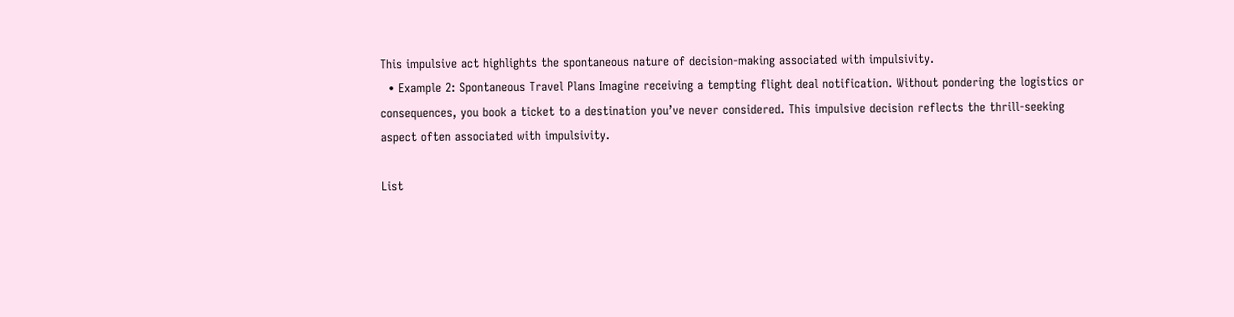This impulsive act highlights the spontaneous nature of decision-making associated with impulsivity.
  • Example 2: Spontaneous Travel Plans Imagine receiving a tempting flight deal notification. Without pondering the logistics or consequences, you book a ticket to a destination you’ve never considered. This impulsive decision reflects the thrill-seeking aspect often associated with impulsivity.

List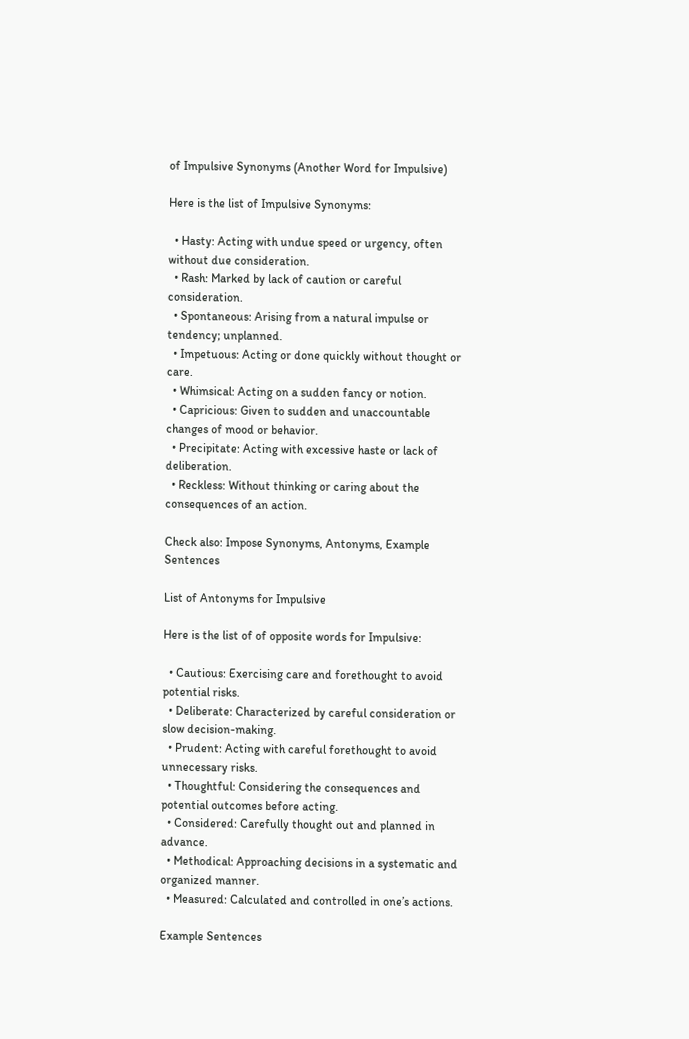of Impulsive Synonyms (Another Word for Impulsive)

Here is the list of Impulsive Synonyms:

  • Hasty: Acting with undue speed or urgency, often without due consideration.
  • Rash: Marked by lack of caution or careful consideration.
  • Spontaneous: Arising from a natural impulse or tendency; unplanned.
  • Impetuous: Acting or done quickly without thought or care.
  • Whimsical: Acting on a sudden fancy or notion.
  • Capricious: Given to sudden and unaccountable changes of mood or behavior.
  • Precipitate: Acting with excessive haste or lack of deliberation.
  • Reckless: Without thinking or caring about the consequences of an action.

Check also: Impose Synonyms, Antonyms, Example Sentences

List of Antonyms for Impulsive

Here is the list of of opposite words for Impulsive:

  • Cautious: Exercising care and forethought to avoid potential risks.
  • Deliberate: Characterized by careful consideration or slow decision-making.
  • Prudent: Acting with careful forethought to avoid unnecessary risks.
  • Thoughtful: Considering the consequences and potential outcomes before acting.
  • Considered: Carefully thought out and planned in advance.
  • Methodical: Approaching decisions in a systematic and organized manner.
  • Measured: Calculated and controlled in one’s actions.

Example Sentences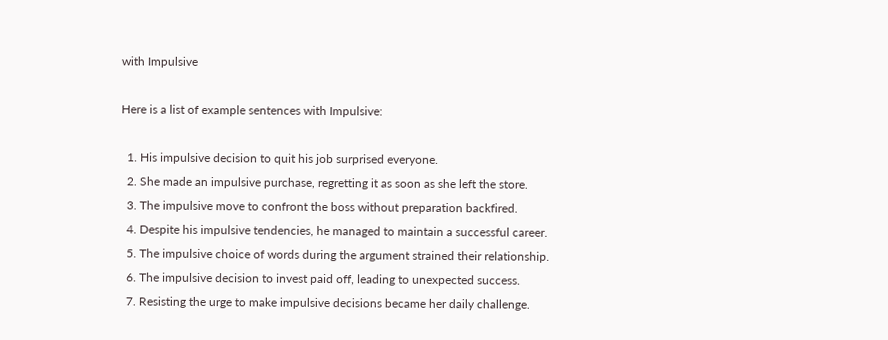with Impulsive

Here is a list of example sentences with Impulsive:

  1. His impulsive decision to quit his job surprised everyone.
  2. She made an impulsive purchase, regretting it as soon as she left the store.
  3. The impulsive move to confront the boss without preparation backfired.
  4. Despite his impulsive tendencies, he managed to maintain a successful career.
  5. The impulsive choice of words during the argument strained their relationship.
  6. The impulsive decision to invest paid off, leading to unexpected success.
  7. Resisting the urge to make impulsive decisions became her daily challenge.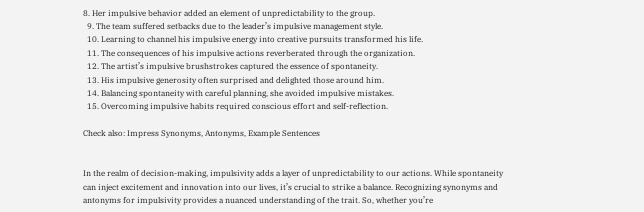8. Her impulsive behavior added an element of unpredictability to the group.
  9. The team suffered setbacks due to the leader’s impulsive management style.
  10. Learning to channel his impulsive energy into creative pursuits transformed his life.
  11. The consequences of his impulsive actions reverberated through the organization.
  12. The artist’s impulsive brushstrokes captured the essence of spontaneity.
  13. His impulsive generosity often surprised and delighted those around him.
  14. Balancing spontaneity with careful planning, she avoided impulsive mistakes.
  15. Overcoming impulsive habits required conscious effort and self-reflection.

Check also: Impress Synonyms, Antonyms, Example Sentences


In the realm of decision-making, impulsivity adds a layer of unpredictability to our actions. While spontaneity can inject excitement and innovation into our lives, it’s crucial to strike a balance. Recognizing synonyms and antonyms for impulsivity provides a nuanced understanding of the trait. So, whether you’re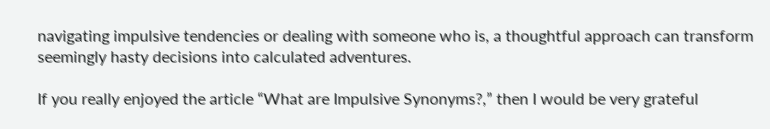navigating impulsive tendencies or dealing with someone who is, a thoughtful approach can transform seemingly hasty decisions into calculated adventures.

If you really enjoyed the article “What are Impulsive Synonyms?,” then I would be very grateful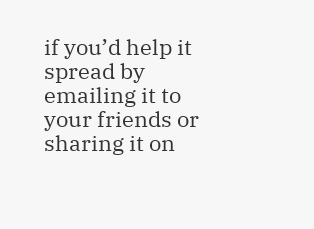if you’d help it spread by emailing it to your friends or sharing it on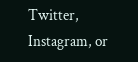Twitter, Instagram, or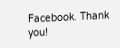Facebook. Thank you!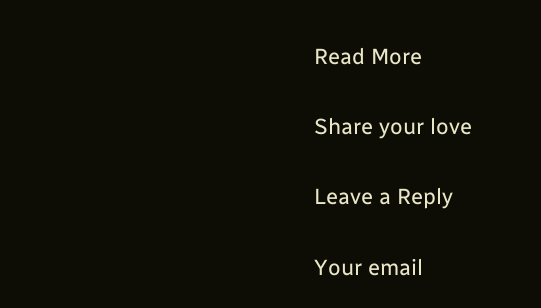Read More

Share your love

Leave a Reply

Your email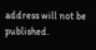address will not be published.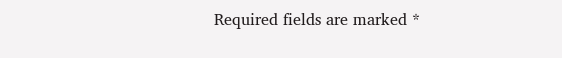Required fields are marked *